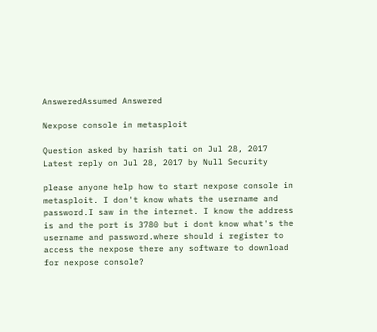AnsweredAssumed Answered

Nexpose console in metasploit

Question asked by harish tati on Jul 28, 2017
Latest reply on Jul 28, 2017 by Null Security

please anyone help how to start nexpose console in metasploit. I don't know whats the username and password.I saw in the internet. I know the address is and the port is 3780 but i dont know what's the username and password.where should i register to access the nexpose there any software to download for nexpose console?